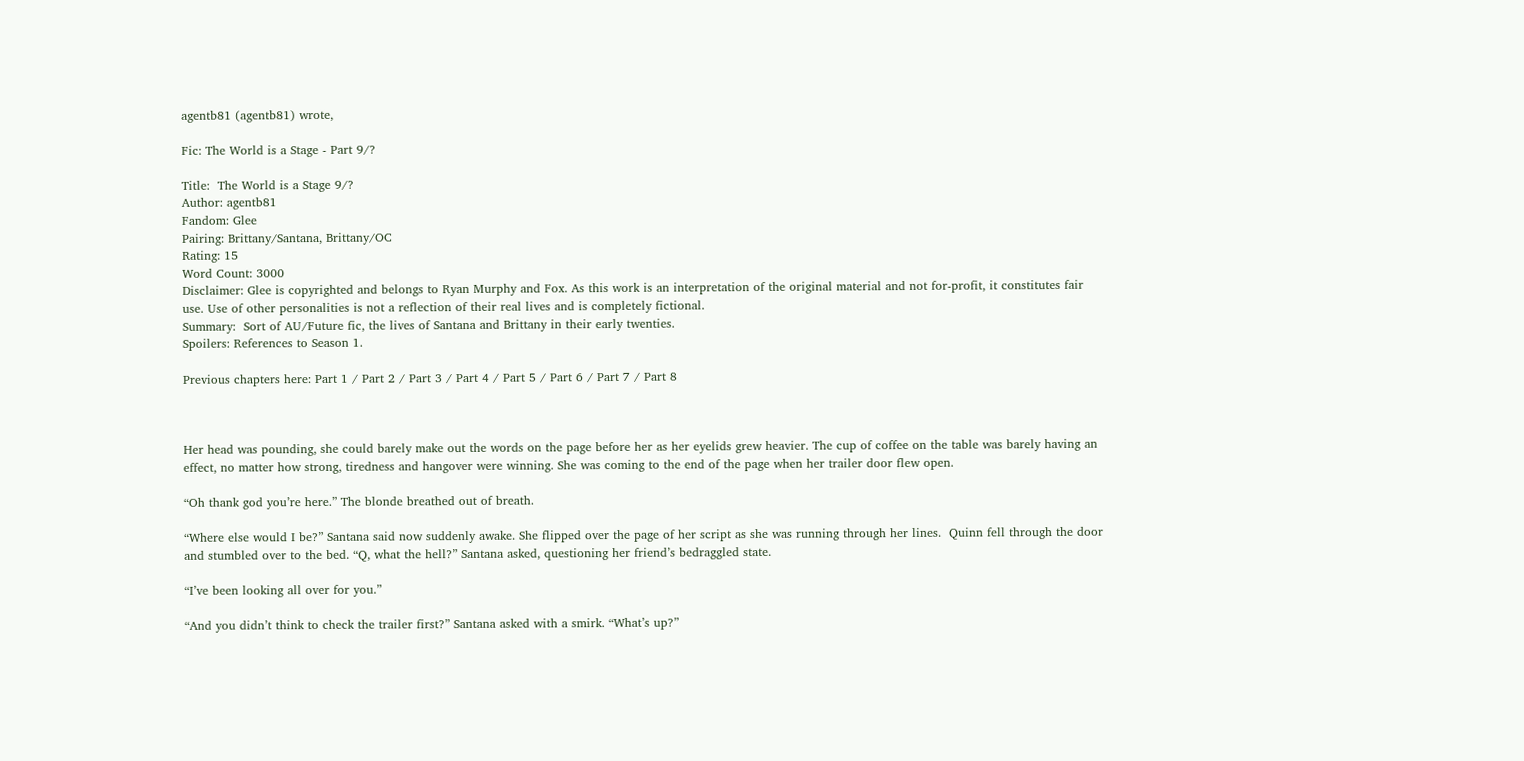agentb81 (agentb81) wrote,

Fic: The World is a Stage - Part 9/?

Title:  The World is a Stage 9/?
Author: agentb81
Fandom: Glee
Pairing: Brittany/Santana, Brittany/OC
Rating: 15
Word Count: 3000
Disclaimer: Glee is copyrighted and belongs to Ryan Murphy and Fox. As this work is an interpretation of the original material and not for-profit, it constitutes fair use. Use of other personalities is not a reflection of their real lives and is completely fictional.
Summary:  Sort of AU/Future fic, the lives of Santana and Brittany in their early twenties.
Spoilers: References to Season 1.

Previous chapters here: Part 1 / Part 2 / Part 3 / Part 4 / Part 5 / Part 6 / Part 7 / Part 8



Her head was pounding, she could barely make out the words on the page before her as her eyelids grew heavier. The cup of coffee on the table was barely having an effect, no matter how strong, tiredness and hangover were winning. She was coming to the end of the page when her trailer door flew open.

“Oh thank god you’re here.” The blonde breathed out of breath.

“Where else would I be?” Santana said now suddenly awake. She flipped over the page of her script as she was running through her lines.  Quinn fell through the door and stumbled over to the bed. “Q, what the hell?” Santana asked, questioning her friend’s bedraggled state.

“I’ve been looking all over for you.”

“And you didn’t think to check the trailer first?” Santana asked with a smirk. “What’s up?”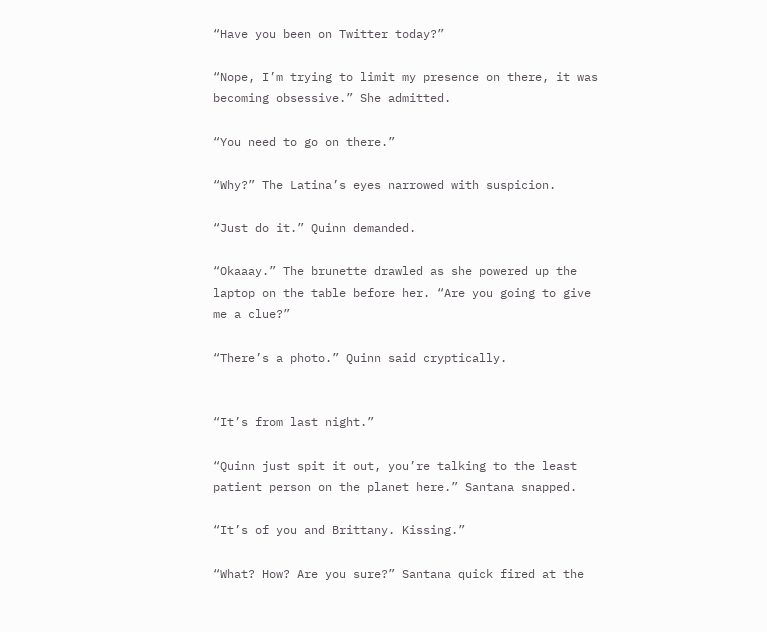“Have you been on Twitter today?”

“Nope, I’m trying to limit my presence on there, it was becoming obsessive.” She admitted.

“You need to go on there.”

“Why?” The Latina’s eyes narrowed with suspicion.

“Just do it.” Quinn demanded.

“Okaaay.” The brunette drawled as she powered up the laptop on the table before her. “Are you going to give me a clue?”

“There’s a photo.” Quinn said cryptically.


“It’s from last night.”

“Quinn just spit it out, you’re talking to the least patient person on the planet here.” Santana snapped.

“It’s of you and Brittany. Kissing.”

“What? How? Are you sure?” Santana quick fired at the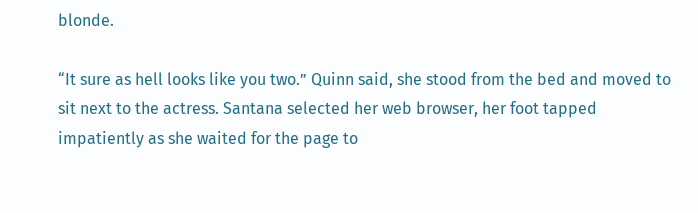blonde.

“It sure as hell looks like you two.” Quinn said, she stood from the bed and moved to sit next to the actress. Santana selected her web browser, her foot tapped impatiently as she waited for the page to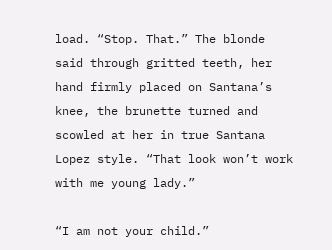load. “Stop. That.” The blonde said through gritted teeth, her hand firmly placed on Santana’s knee, the brunette turned and scowled at her in true Santana Lopez style. “That look won’t work with me young lady.”

“I am not your child.”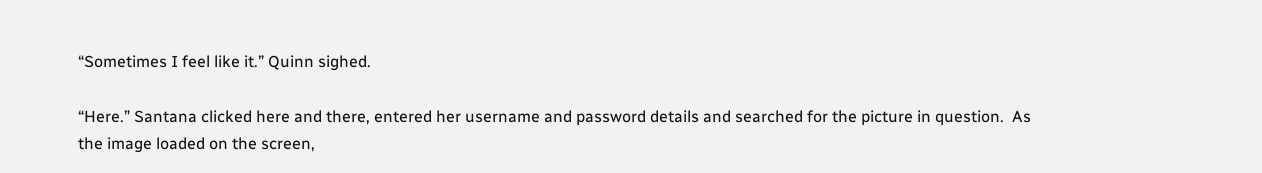“Sometimes I feel like it.” Quinn sighed.

“Here.” Santana clicked here and there, entered her username and password details and searched for the picture in question.  As the image loaded on the screen,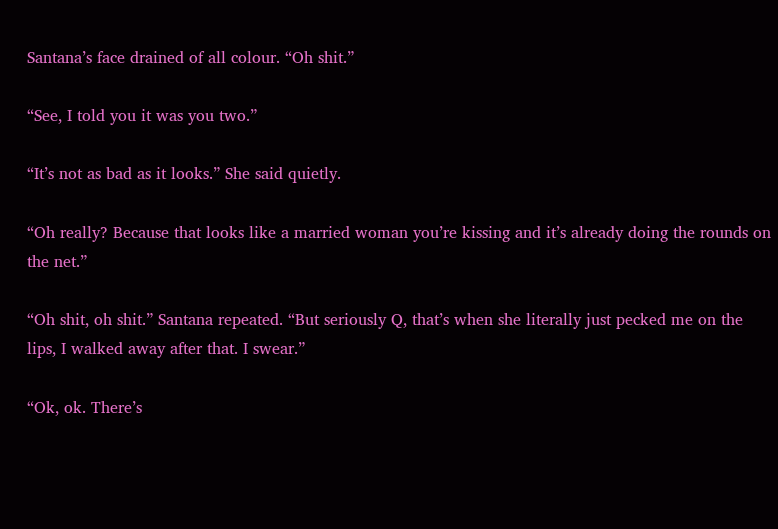Santana’s face drained of all colour. “Oh shit.”

“See, I told you it was you two.”

“It’s not as bad as it looks.” She said quietly.

“Oh really? Because that looks like a married woman you’re kissing and it’s already doing the rounds on the net.”

“Oh shit, oh shit.” Santana repeated. “But seriously Q, that’s when she literally just pecked me on the lips, I walked away after that. I swear.”

“Ok, ok. There’s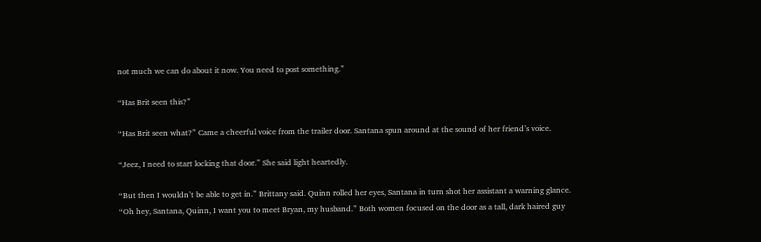not much we can do about it now. You need to post something.”

“Has Brit seen this?”

“Has Brit seen what?” Came a cheerful voice from the trailer door. Santana spun around at the sound of her friend’s voice.

“Jeez, I need to start locking that door.” She said light heartedly.

“But then I wouldn’t be able to get in.” Brittany said. Quinn rolled her eyes, Santana in turn shot her assistant a warning glance. “Oh hey, Santana, Quinn, I want you to meet Bryan, my husband.” Both women focused on the door as a tall, dark haired guy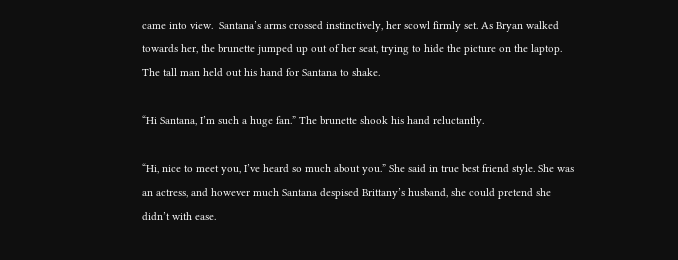came into view.  Santana’s arms crossed instinctively, her scowl firmly set. As Bryan walked towards her, the brunette jumped up out of her seat, trying to hide the picture on the laptop. The tall man held out his hand for Santana to shake.

“Hi Santana, I’m such a huge fan.” The brunette shook his hand reluctantly.

“Hi, nice to meet you, I’ve heard so much about you.” She said in true best friend style. She was an actress, and however much Santana despised Brittany’s husband, she could pretend she didn’t with ease.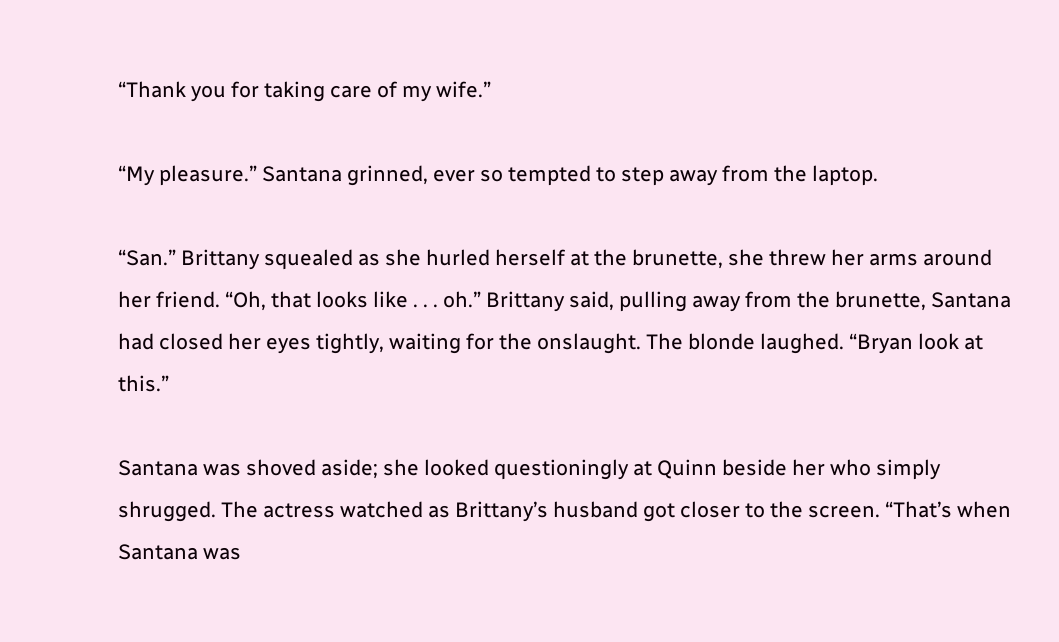“Thank you for taking care of my wife.”

“My pleasure.” Santana grinned, ever so tempted to step away from the laptop.

“San.” Brittany squealed as she hurled herself at the brunette, she threw her arms around her friend. “Oh, that looks like . . . oh.” Brittany said, pulling away from the brunette, Santana had closed her eyes tightly, waiting for the onslaught. The blonde laughed. “Bryan look at this.”

Santana was shoved aside; she looked questioningly at Quinn beside her who simply shrugged. The actress watched as Brittany’s husband got closer to the screen. “That’s when Santana was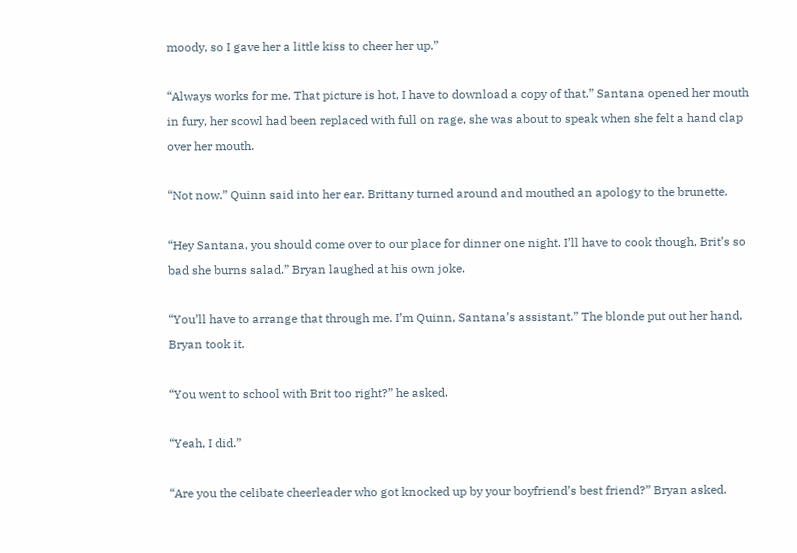moody, so I gave her a little kiss to cheer her up.”

“Always works for me. That picture is hot, I have to download a copy of that.” Santana opened her mouth in fury, her scowl had been replaced with full on rage, she was about to speak when she felt a hand clap over her mouth.

“Not now.” Quinn said into her ear. Brittany turned around and mouthed an apology to the brunette.

“Hey Santana, you should come over to our place for dinner one night. I’ll have to cook though, Brit’s so bad she burns salad.” Bryan laughed at his own joke.

“You’ll have to arrange that through me. I’m Quinn, Santana’s assistant.” The blonde put out her hand, Bryan took it.

“You went to school with Brit too right?” he asked.

“Yeah, I did.”

“Are you the celibate cheerleader who got knocked up by your boyfriend’s best friend?” Bryan asked.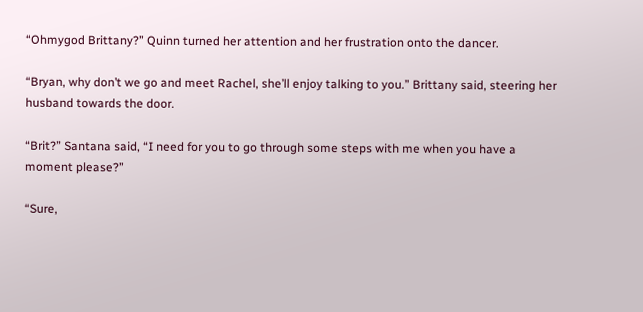“Ohmygod Brittany?” Quinn turned her attention and her frustration onto the dancer.

“Bryan, why don’t we go and meet Rachel, she’ll enjoy talking to you.” Brittany said, steering her husband towards the door.

“Brit?” Santana said, “I need for you to go through some steps with me when you have a moment please?”

“Sure,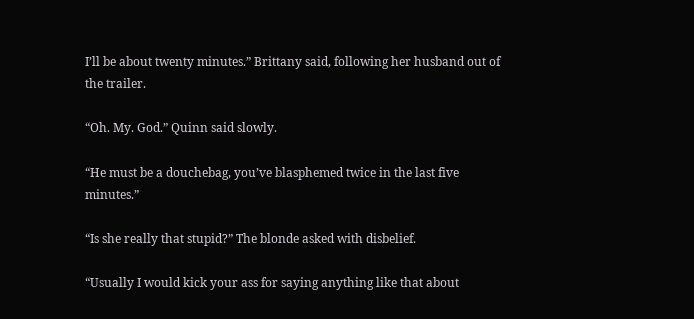I’ll be about twenty minutes.” Brittany said, following her husband out of the trailer.

“Oh. My. God.” Quinn said slowly.

“He must be a douchebag, you’ve blasphemed twice in the last five minutes.”

“Is she really that stupid?” The blonde asked with disbelief.

“Usually I would kick your ass for saying anything like that about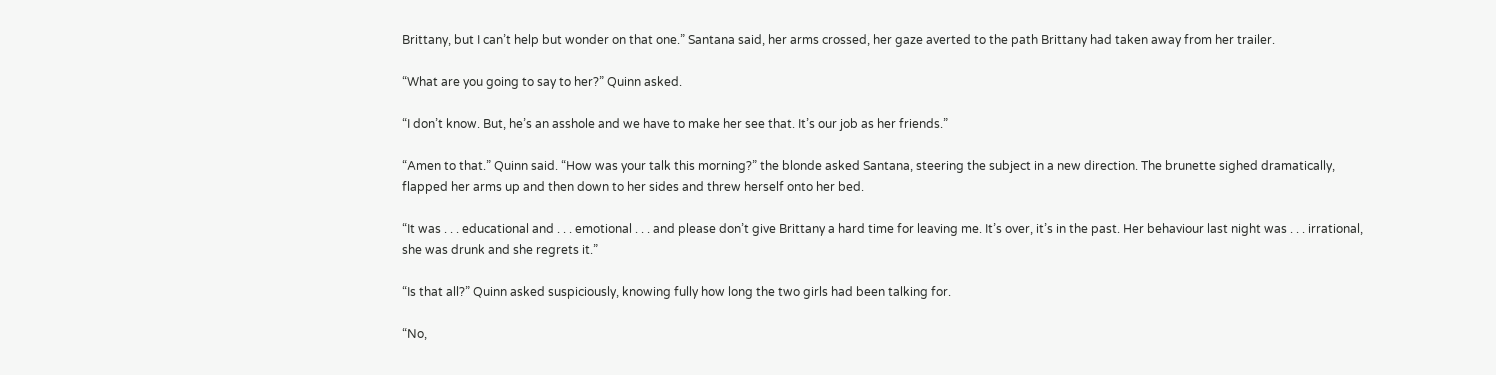Brittany, but I can’t help but wonder on that one.” Santana said, her arms crossed, her gaze averted to the path Brittany had taken away from her trailer.

“What are you going to say to her?” Quinn asked.

“I don’t know. But, he’s an asshole and we have to make her see that. It’s our job as her friends.”

“Amen to that.” Quinn said. “How was your talk this morning?” the blonde asked Santana, steering the subject in a new direction. The brunette sighed dramatically, flapped her arms up and then down to her sides and threw herself onto her bed.

“It was . . . educational and . . . emotional . . . and please don’t give Brittany a hard time for leaving me. It’s over, it’s in the past. Her behaviour last night was . . . irrational, she was drunk and she regrets it.”

“Is that all?” Quinn asked suspiciously, knowing fully how long the two girls had been talking for.

“No,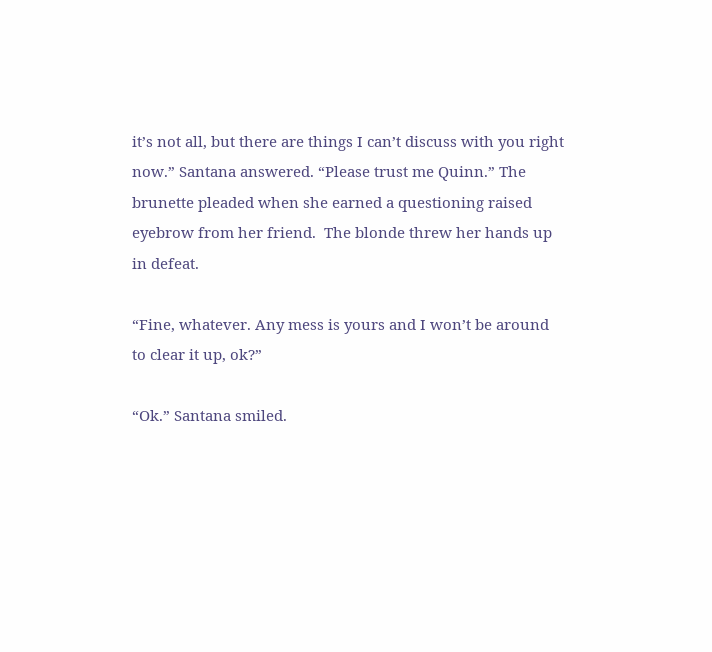it’s not all, but there are things I can’t discuss with you right now.” Santana answered. “Please trust me Quinn.” The brunette pleaded when she earned a questioning raised eyebrow from her friend.  The blonde threw her hands up in defeat.

“Fine, whatever. Any mess is yours and I won’t be around to clear it up, ok?”

“Ok.” Santana smiled.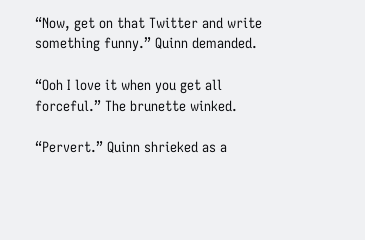“Now, get on that Twitter and write something funny.” Quinn demanded.

“Ooh I love it when you get all forceful.” The brunette winked.

“Pervert.” Quinn shrieked as a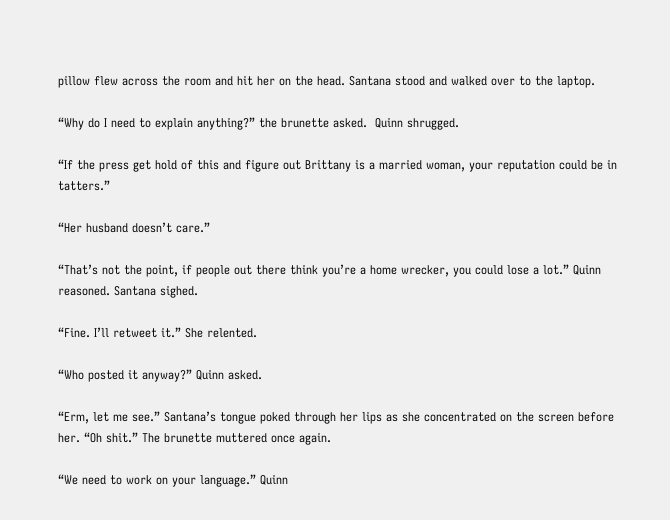pillow flew across the room and hit her on the head. Santana stood and walked over to the laptop.

“Why do I need to explain anything?” the brunette asked.  Quinn shrugged.

“If the press get hold of this and figure out Brittany is a married woman, your reputation could be in tatters.”

“Her husband doesn’t care.”

“That’s not the point, if people out there think you’re a home wrecker, you could lose a lot.” Quinn reasoned. Santana sighed.

“Fine. I’ll retweet it.” She relented.

“Who posted it anyway?” Quinn asked.

“Erm, let me see.” Santana’s tongue poked through her lips as she concentrated on the screen before her. “Oh shit.” The brunette muttered once again.

“We need to work on your language.” Quinn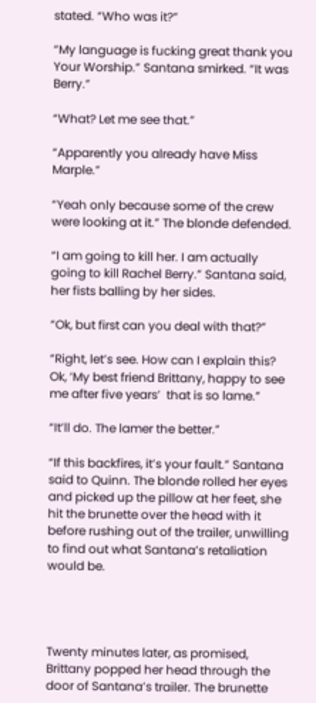stated. “Who was it?”

“My language is fucking great thank you Your Worship.” Santana smirked. “It was Berry.”

“What? Let me see that.”

“Apparently you already have Miss Marple.”

“Yeah only because some of the crew were looking at it.” The blonde defended.

“I am going to kill her. I am actually going to kill Rachel Berry.” Santana said, her fists balling by her sides.

“Ok, but first can you deal with that?”

“Right, let’s see. How can I explain this? Ok, ‘My best friend Brittany, happy to see me after five years’  that is so lame.”

“It’ll do. The lamer the better.”

“If this backfires, it’s your fault.” Santana said to Quinn. The blonde rolled her eyes and picked up the pillow at her feet, she hit the brunette over the head with it before rushing out of the trailer, unwilling to find out what Santana’s retaliation would be.




Twenty minutes later, as promised, Brittany popped her head through the door of Santana’s trailer. The brunette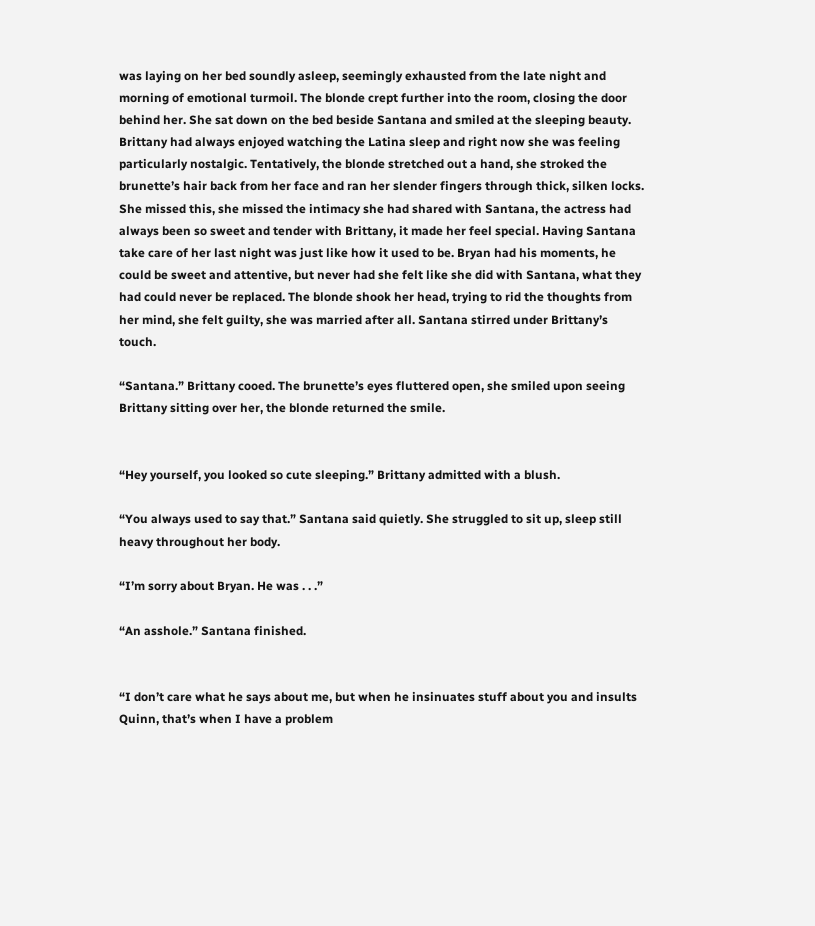was laying on her bed soundly asleep, seemingly exhausted from the late night and morning of emotional turmoil. The blonde crept further into the room, closing the door behind her. She sat down on the bed beside Santana and smiled at the sleeping beauty. Brittany had always enjoyed watching the Latina sleep and right now she was feeling particularly nostalgic. Tentatively, the blonde stretched out a hand, she stroked the brunette’s hair back from her face and ran her slender fingers through thick, silken locks.  She missed this, she missed the intimacy she had shared with Santana, the actress had always been so sweet and tender with Brittany, it made her feel special. Having Santana take care of her last night was just like how it used to be. Bryan had his moments, he could be sweet and attentive, but never had she felt like she did with Santana, what they had could never be replaced. The blonde shook her head, trying to rid the thoughts from her mind, she felt guilty, she was married after all. Santana stirred under Brittany’s touch.

“Santana.” Brittany cooed. The brunette’s eyes fluttered open, she smiled upon seeing Brittany sitting over her, the blonde returned the smile.


“Hey yourself, you looked so cute sleeping.” Brittany admitted with a blush.

“You always used to say that.” Santana said quietly. She struggled to sit up, sleep still heavy throughout her body.

“I’m sorry about Bryan. He was . . .”

“An asshole.” Santana finished.


“I don’t care what he says about me, but when he insinuates stuff about you and insults Quinn, that’s when I have a problem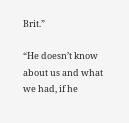Brit.”

“He doesn’t know about us and what we had, if he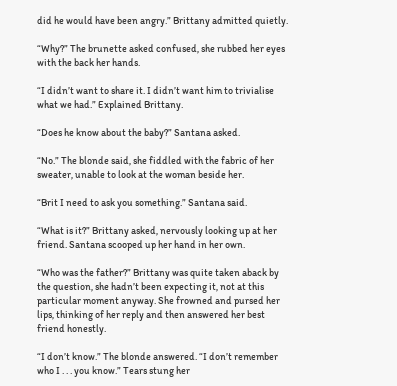did he would have been angry.” Brittany admitted quietly.

“Why?” The brunette asked confused, she rubbed her eyes with the back her hands.

“I didn’t want to share it. I didn’t want him to trivialise what we had.” Explained Brittany.

“Does he know about the baby?” Santana asked.

“No.” The blonde said, she fiddled with the fabric of her sweater, unable to look at the woman beside her.

“Brit I need to ask you something.” Santana said.

“What is it?” Brittany asked, nervously looking up at her friend. Santana scooped up her hand in her own.

“Who was the father?” Brittany was quite taken aback by the question, she hadn’t been expecting it, not at this particular moment anyway. She frowned and pursed her lips, thinking of her reply and then answered her best friend honestly.

“I don’t know.” The blonde answered. “I don’t remember who I . . . you know.” Tears stung her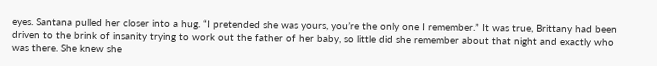eyes. Santana pulled her closer into a hug. “I pretended she was yours, you’re the only one I remember.” It was true, Brittany had been driven to the brink of insanity trying to work out the father of her baby, so little did she remember about that night and exactly who was there. She knew she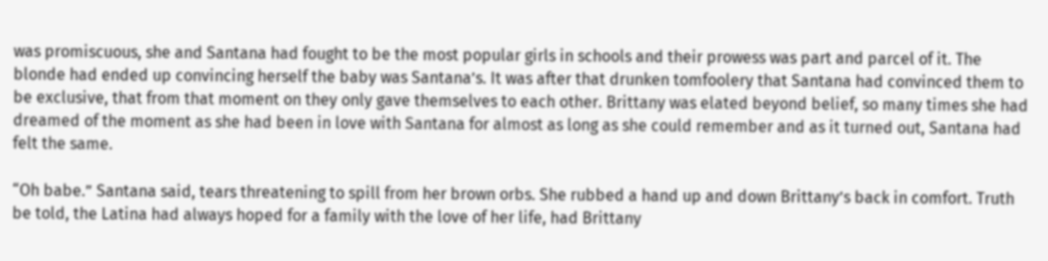was promiscuous, she and Santana had fought to be the most popular girls in schools and their prowess was part and parcel of it. The blonde had ended up convincing herself the baby was Santana’s. It was after that drunken tomfoolery that Santana had convinced them to be exclusive, that from that moment on they only gave themselves to each other. Brittany was elated beyond belief, so many times she had dreamed of the moment as she had been in love with Santana for almost as long as she could remember and as it turned out, Santana had felt the same.

“Oh babe.” Santana said, tears threatening to spill from her brown orbs. She rubbed a hand up and down Brittany’s back in comfort. Truth be told, the Latina had always hoped for a family with the love of her life, had Brittany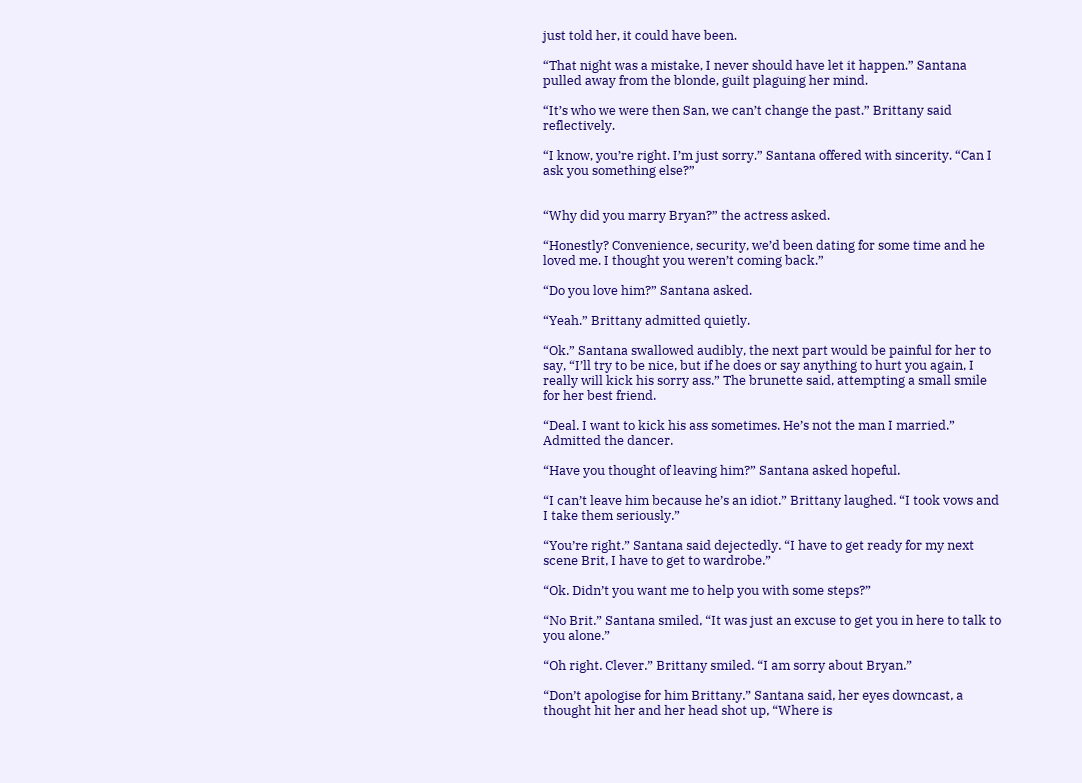just told her, it could have been.

“That night was a mistake, I never should have let it happen.” Santana pulled away from the blonde, guilt plaguing her mind.

“It’s who we were then San, we can’t change the past.” Brittany said reflectively.

“I know, you’re right. I’m just sorry.” Santana offered with sincerity. “Can I ask you something else?”


“Why did you marry Bryan?” the actress asked.

“Honestly? Convenience, security, we’d been dating for some time and he loved me. I thought you weren’t coming back.”

“Do you love him?” Santana asked.

“Yeah.” Brittany admitted quietly.

“Ok.” Santana swallowed audibly, the next part would be painful for her to say, “I’ll try to be nice, but if he does or say anything to hurt you again, I really will kick his sorry ass.” The brunette said, attempting a small smile for her best friend.

“Deal. I want to kick his ass sometimes. He’s not the man I married.” Admitted the dancer.

“Have you thought of leaving him?” Santana asked hopeful.

“I can’t leave him because he’s an idiot.” Brittany laughed. “I took vows and I take them seriously.”

“You’re right.” Santana said dejectedly. “I have to get ready for my next scene Brit, I have to get to wardrobe.”

“Ok. Didn’t you want me to help you with some steps?”

“No Brit.” Santana smiled, “It was just an excuse to get you in here to talk to you alone.”

“Oh right. Clever.” Brittany smiled. “I am sorry about Bryan.”

“Don’t apologise for him Brittany.” Santana said, her eyes downcast, a thought hit her and her head shot up, “Where is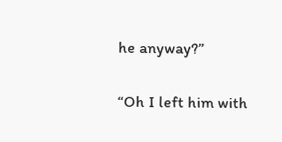he anyway?”

“Oh I left him with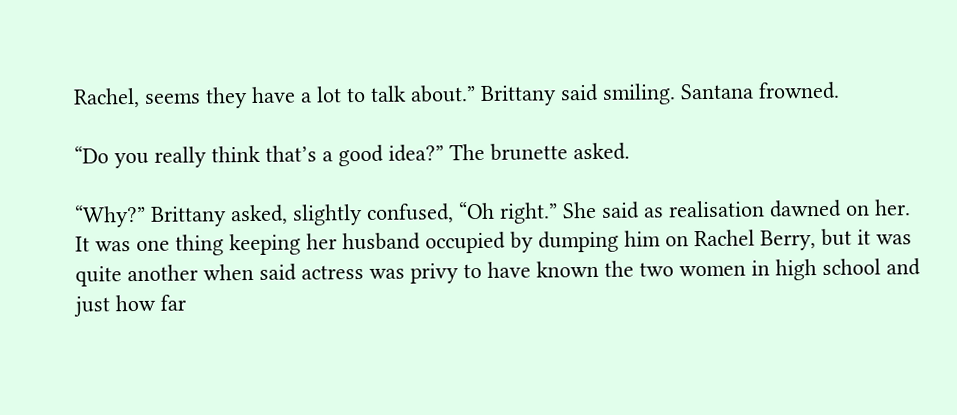Rachel, seems they have a lot to talk about.” Brittany said smiling. Santana frowned.

“Do you really think that’s a good idea?” The brunette asked.

“Why?” Brittany asked, slightly confused, “Oh right.” She said as realisation dawned on her.  It was one thing keeping her husband occupied by dumping him on Rachel Berry, but it was quite another when said actress was privy to have known the two women in high school and just how far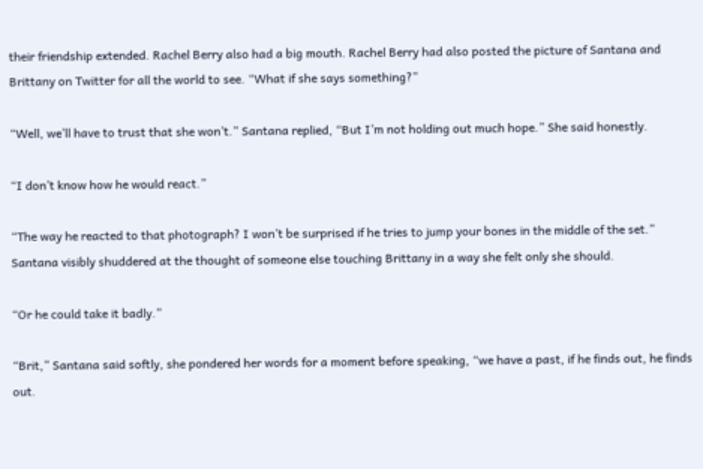their friendship extended. Rachel Berry also had a big mouth. Rachel Berry had also posted the picture of Santana and Brittany on Twitter for all the world to see. “What if she says something?”

“Well, we’ll have to trust that she won’t.” Santana replied, “But I’m not holding out much hope.” She said honestly.

“I don’t know how he would react.”

“The way he reacted to that photograph? I won’t be surprised if he tries to jump your bones in the middle of the set.” Santana visibly shuddered at the thought of someone else touching Brittany in a way she felt only she should.

“Or he could take it badly.”

“Brit,” Santana said softly, she pondered her words for a moment before speaking, “we have a past, if he finds out, he finds out.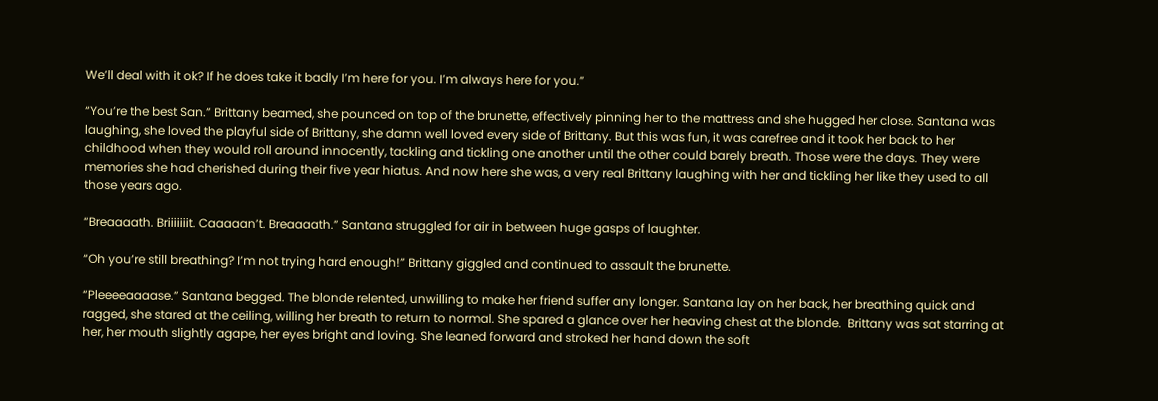We’ll deal with it ok? If he does take it badly I’m here for you. I’m always here for you.”

“You’re the best San.” Brittany beamed, she pounced on top of the brunette, effectively pinning her to the mattress and she hugged her close. Santana was laughing, she loved the playful side of Brittany, she damn well loved every side of Brittany. But this was fun, it was carefree and it took her back to her childhood when they would roll around innocently, tackling and tickling one another until the other could barely breath. Those were the days. They were memories she had cherished during their five year hiatus. And now here she was, a very real Brittany laughing with her and tickling her like they used to all those years ago.

“Breaaaath. Briiiiiiit. Caaaaan’t. Breaaaath.” Santana struggled for air in between huge gasps of laughter.

“Oh you’re still breathing? I’m not trying hard enough!” Brittany giggled and continued to assault the brunette.

“Pleeeeaaaase.” Santana begged. The blonde relented, unwilling to make her friend suffer any longer. Santana lay on her back, her breathing quick and ragged, she stared at the ceiling, willing her breath to return to normal. She spared a glance over her heaving chest at the blonde.  Brittany was sat starring at her, her mouth slightly agape, her eyes bright and loving. She leaned forward and stroked her hand down the soft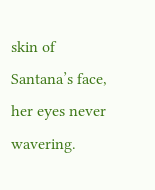skin of Santana’s face, her eyes never wavering.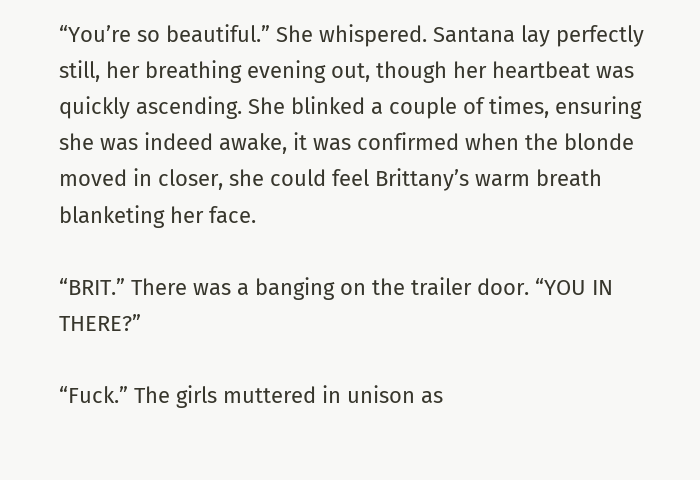“You’re so beautiful.” She whispered. Santana lay perfectly still, her breathing evening out, though her heartbeat was quickly ascending. She blinked a couple of times, ensuring she was indeed awake, it was confirmed when the blonde moved in closer, she could feel Brittany’s warm breath blanketing her face.

“BRIT.” There was a banging on the trailer door. “YOU IN THERE?”

“Fuck.” The girls muttered in unison as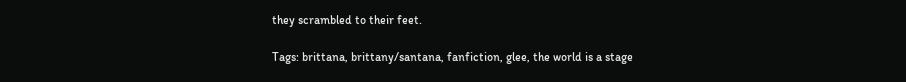they scrambled to their feet.

Tags: brittana, brittany/santana, fanfiction, glee, the world is a stage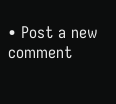• Post a new comment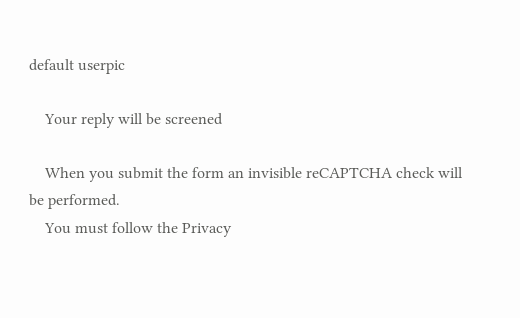default userpic

    Your reply will be screened

    When you submit the form an invisible reCAPTCHA check will be performed.
    You must follow the Privacy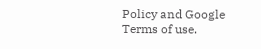Policy and Google Terms of use.